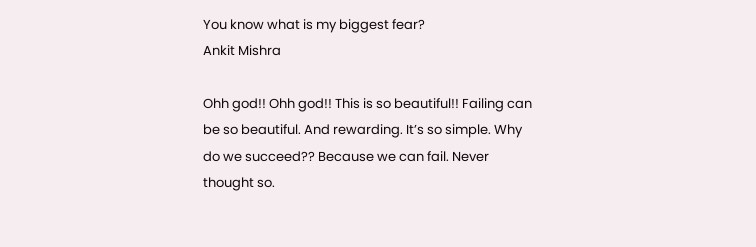You know what is my biggest fear?
Ankit Mishra

Ohh god!! Ohh god!! This is so beautiful!! Failing can be so beautiful. And rewarding. It’s so simple. Why do we succeed?? Because we can fail. Never thought so.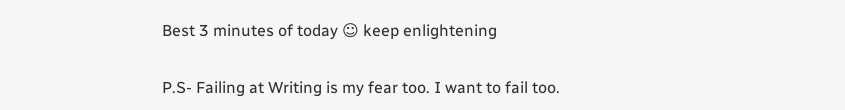Best 3 minutes of today ☺ keep enlightening

P.S- Failing at Writing is my fear too. I want to fail too.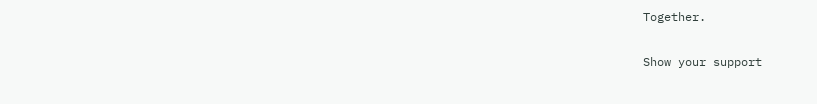Together.

Show your support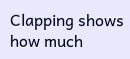Clapping shows how much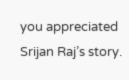you appreciated Srijan Raj’s story.